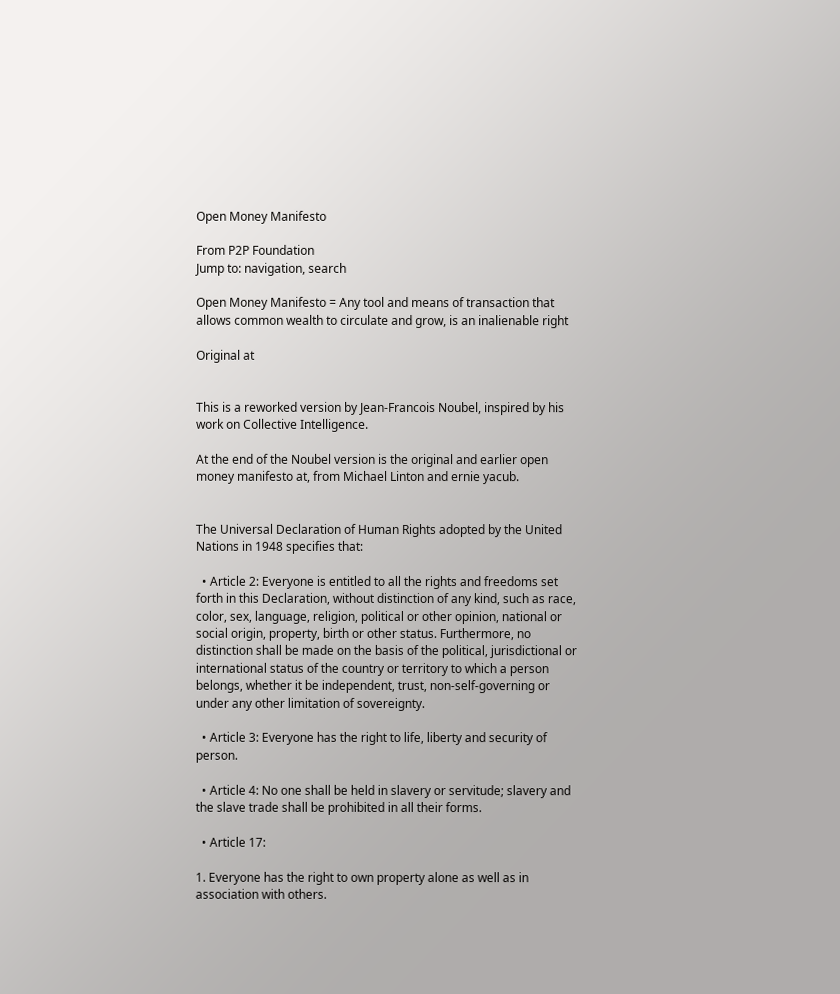Open Money Manifesto

From P2P Foundation
Jump to: navigation, search

Open Money Manifesto = Any tool and means of transaction that allows common wealth to circulate and grow, is an inalienable right

Original at


This is a reworked version by Jean-Francois Noubel, inspired by his work on Collective Intelligence.

At the end of the Noubel version is the original and earlier open money manifesto at, from Michael Linton and ernie yacub.


The Universal Declaration of Human Rights adopted by the United Nations in 1948 specifies that:

  • Article 2: Everyone is entitled to all the rights and freedoms set forth in this Declaration, without distinction of any kind, such as race, color, sex, language, religion, political or other opinion, national or social origin, property, birth or other status. Furthermore, no distinction shall be made on the basis of the political, jurisdictional or international status of the country or territory to which a person belongs, whether it be independent, trust, non-self-governing or under any other limitation of sovereignty.

  • Article 3: Everyone has the right to life, liberty and security of person.

  • Article 4: No one shall be held in slavery or servitude; slavery and the slave trade shall be prohibited in all their forms.

  • Article 17:

1. Everyone has the right to own property alone as well as in association with others.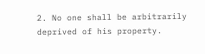2. No one shall be arbitrarily deprived of his property.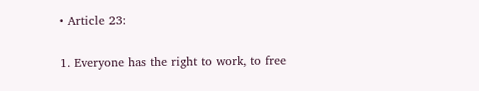• Article 23:

1. Everyone has the right to work, to free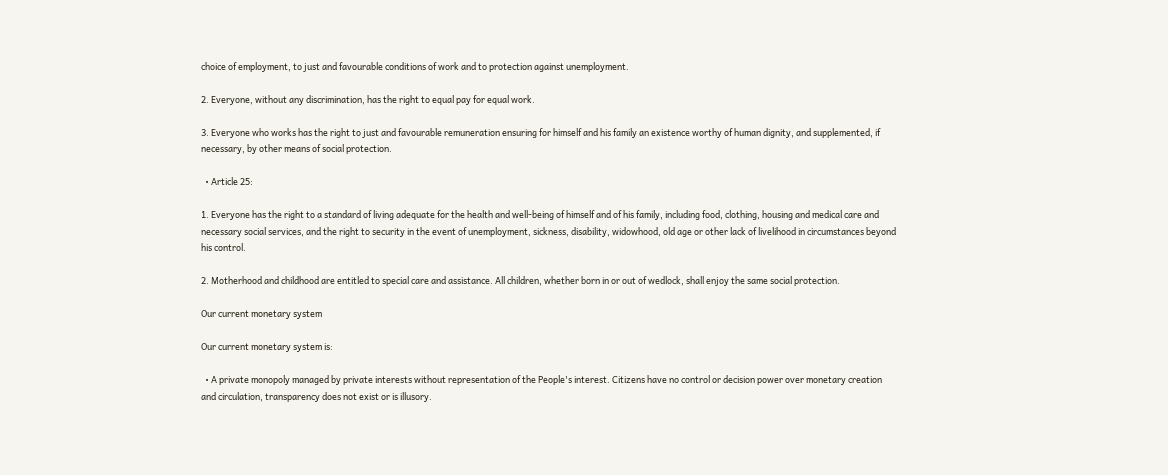choice of employment, to just and favourable conditions of work and to protection against unemployment.

2. Everyone, without any discrimination, has the right to equal pay for equal work.

3. Everyone who works has the right to just and favourable remuneration ensuring for himself and his family an existence worthy of human dignity, and supplemented, if necessary, by other means of social protection.

  • Article 25:

1. Everyone has the right to a standard of living adequate for the health and well-being of himself and of his family, including food, clothing, housing and medical care and necessary social services, and the right to security in the event of unemployment, sickness, disability, widowhood, old age or other lack of livelihood in circumstances beyond his control.

2. Motherhood and childhood are entitled to special care and assistance. All children, whether born in or out of wedlock, shall enjoy the same social protection.

Our current monetary system

Our current monetary system is:

  • A private monopoly managed by private interests without representation of the People's interest. Citizens have no control or decision power over monetary creation and circulation, transparency does not exist or is illusory.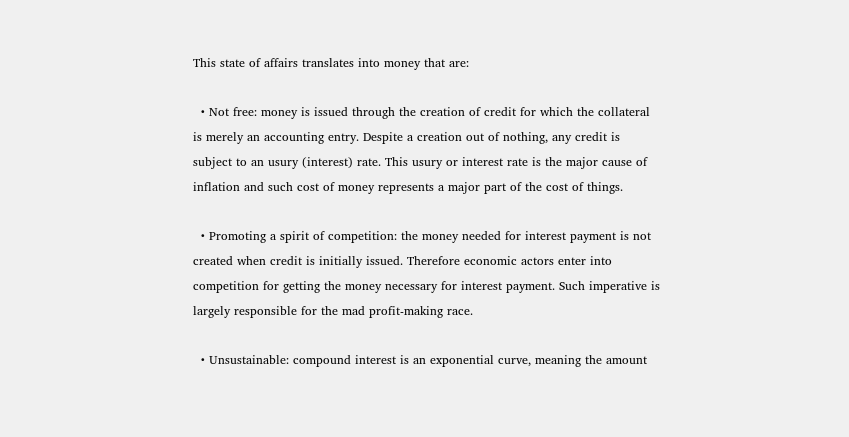This state of affairs translates into money that are:

  • Not free: money is issued through the creation of credit for which the collateral is merely an accounting entry. Despite a creation out of nothing, any credit is subject to an usury (interest) rate. This usury or interest rate is the major cause of inflation and such cost of money represents a major part of the cost of things.

  • Promoting a spirit of competition: the money needed for interest payment is not created when credit is initially issued. Therefore economic actors enter into competition for getting the money necessary for interest payment. Such imperative is largely responsible for the mad profit-making race.

  • Unsustainable: compound interest is an exponential curve, meaning the amount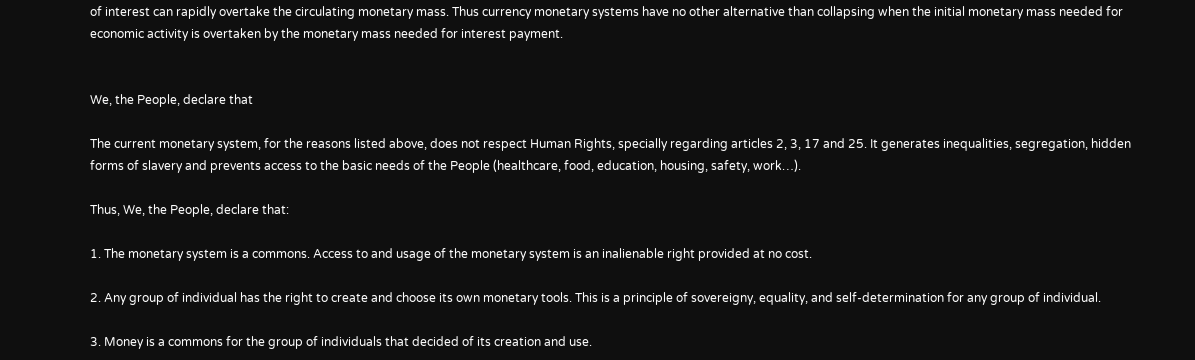of interest can rapidly overtake the circulating monetary mass. Thus currency monetary systems have no other alternative than collapsing when the initial monetary mass needed for economic activity is overtaken by the monetary mass needed for interest payment.


We, the People, declare that

The current monetary system, for the reasons listed above, does not respect Human Rights, specially regarding articles 2, 3, 17 and 25. It generates inequalities, segregation, hidden forms of slavery and prevents access to the basic needs of the People (healthcare, food, education, housing, safety, work…).

Thus, We, the People, declare that:

1. The monetary system is a commons. Access to and usage of the monetary system is an inalienable right provided at no cost.

2. Any group of individual has the right to create and choose its own monetary tools. This is a principle of sovereigny, equality, and self-determination for any group of individual.

3. Money is a commons for the group of individuals that decided of its creation and use.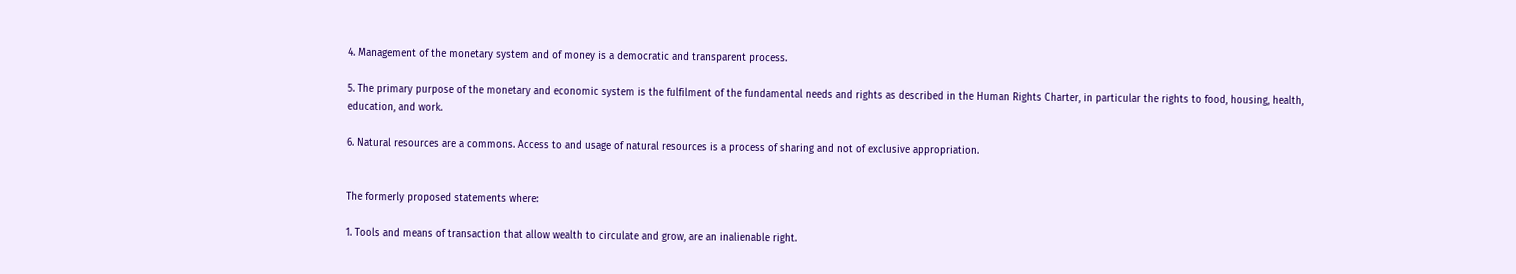4. Management of the monetary system and of money is a democratic and transparent process.

5. The primary purpose of the monetary and economic system is the fulfilment of the fundamental needs and rights as described in the Human Rights Charter, in particular the rights to food, housing, health, education, and work.

6. Natural resources are a commons. Access to and usage of natural resources is a process of sharing and not of exclusive appropriation.


The formerly proposed statements where:

1. Tools and means of transaction that allow wealth to circulate and grow, are an inalienable right.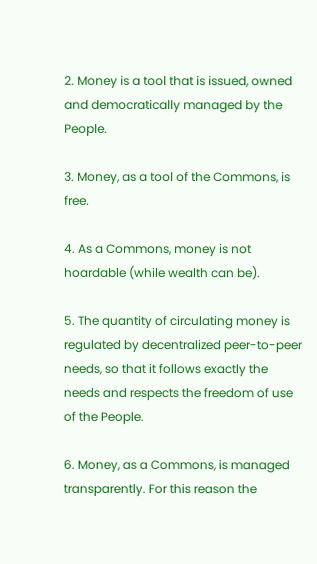2. Money is a tool that is issued, owned and democratically managed by the People.

3. Money, as a tool of the Commons, is free.

4. As a Commons, money is not hoardable (while wealth can be).

5. The quantity of circulating money is regulated by decentralized peer-to-peer needs, so that it follows exactly the needs and respects the freedom of use of the People.

6. Money, as a Commons, is managed transparently. For this reason the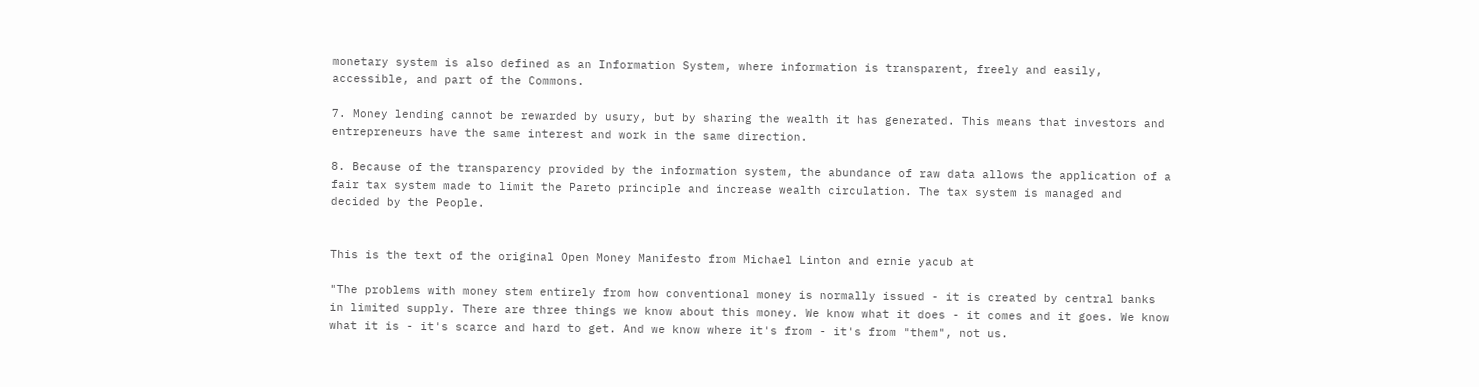monetary system is also defined as an Information System, where information is transparent, freely and easily, accessible, and part of the Commons.

7. Money lending cannot be rewarded by usury, but by sharing the wealth it has generated. This means that investors and entrepreneurs have the same interest and work in the same direction.

8. Because of the transparency provided by the information system, the abundance of raw data allows the application of a fair tax system made to limit the Pareto principle and increase wealth circulation. The tax system is managed and decided by the People.


This is the text of the original Open Money Manifesto from Michael Linton and ernie yacub at

"The problems with money stem entirely from how conventional money is normally issued - it is created by central banks in limited supply. There are three things we know about this money. We know what it does - it comes and it goes. We know what it is - it's scarce and hard to get. And we know where it's from - it's from "them", not us.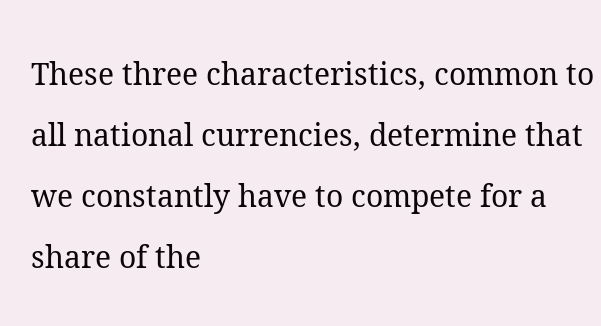These three characteristics, common to all national currencies, determine that we constantly have to compete for a share of the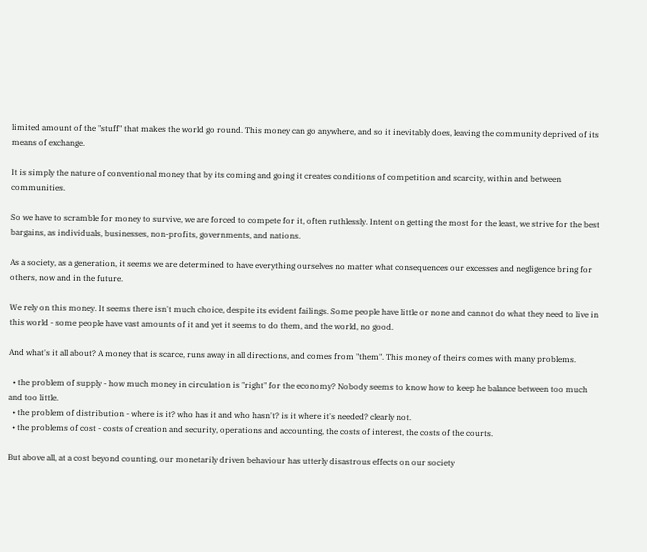limited amount of the "stuff" that makes the world go round. This money can go anywhere, and so it inevitably does, leaving the community deprived of its means of exchange.

It is simply the nature of conventional money that by its coming and going it creates conditions of competition and scarcity, within and between communities.

So we have to scramble for money to survive, we are forced to compete for it, often ruthlessly. Intent on getting the most for the least, we strive for the best bargains, as individuals, businesses, non-profits, governments, and nations.

As a society, as a generation, it seems we are determined to have everything ourselves no matter what consequences our excesses and negligence bring for others, now and in the future.

We rely on this money. It seems there isn't much choice, despite its evident failings. Some people have little or none and cannot do what they need to live in this world - some people have vast amounts of it and yet it seems to do them, and the world, no good.

And what's it all about? A money that is scarce, runs away in all directions, and comes from "them". This money of theirs comes with many problems.

  • the problem of supply - how much money in circulation is "right" for the economy? Nobody seems to know how to keep he balance between too much and too little.
  • the problem of distribution - where is it? who has it and who hasn't? is it where it's needed? clearly not.
  • the problems of cost - costs of creation and security, operations and accounting, the costs of interest, the costs of the courts.

But above all, at a cost beyond counting, our monetarily driven behaviour has utterly disastrous effects on our society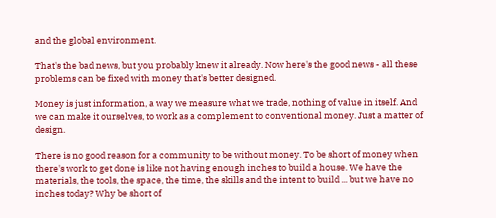and the global environment.

That's the bad news, but you probably knew it already. Now here's the good news - all these problems can be fixed with money that's better designed.

Money is just information, a way we measure what we trade, nothing of value in itself. And we can make it ourselves, to work as a complement to conventional money. Just a matter of design.

There is no good reason for a community to be without money. To be short of money when there's work to get done is like not having enough inches to build a house. We have the materials, the tools, the space, the time, the skills and the intent to build ... but we have no inches today? Why be short of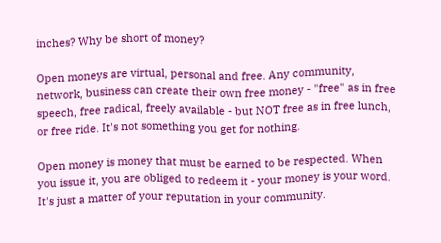inches? Why be short of money?

Open moneys are virtual, personal and free. Any community, network, business can create their own free money - "free" as in free speech, free radical, freely available - but NOT free as in free lunch, or free ride. It's not something you get for nothing.

Open money is money that must be earned to be respected. When you issue it, you are obliged to redeem it - your money is your word. It's just a matter of your reputation in your community.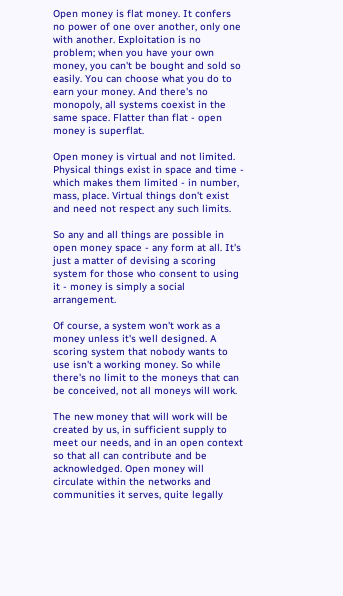Open money is flat money. It confers no power of one over another, only one with another. Exploitation is no problem; when you have your own money, you can't be bought and sold so easily. You can choose what you do to earn your money. And there's no monopoly, all systems coexist in the same space. Flatter than flat - open money is superflat.

Open money is virtual and not limited. Physical things exist in space and time - which makes them limited - in number, mass, place. Virtual things don't exist and need not respect any such limits.

So any and all things are possible in open money space - any form at all. It's just a matter of devising a scoring system for those who consent to using it - money is simply a social arrangement.

Of course, a system won't work as a money unless it's well designed. A scoring system that nobody wants to use isn't a working money. So while there's no limit to the moneys that can be conceived, not all moneys will work.

The new money that will work will be created by us, in sufficient supply to meet our needs, and in an open context so that all can contribute and be acknowledged. Open money will circulate within the networks and communities it serves, quite legally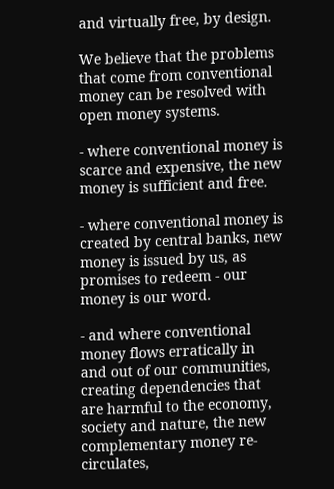and virtually free, by design.

We believe that the problems that come from conventional money can be resolved with open money systems.

- where conventional money is scarce and expensive, the new money is sufficient and free.

- where conventional money is created by central banks, new money is issued by us, as promises to redeem - our money is our word.

- and where conventional money flows erratically in and out of our communities, creating dependencies that are harmful to the economy, society and nature, the new complementary money re-circulates,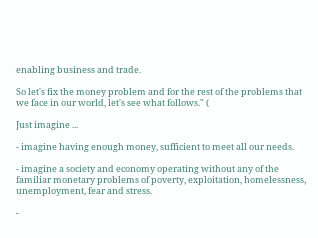enabling business and trade.

So let's fix the money problem and for the rest of the problems that we face in our world, let's see what follows." (

Just imagine ...

- imagine having enough money, sufficient to meet all our needs.

- imagine a society and economy operating without any of the familiar monetary problems of poverty, exploitation, homelessness, unemployment, fear and stress.

-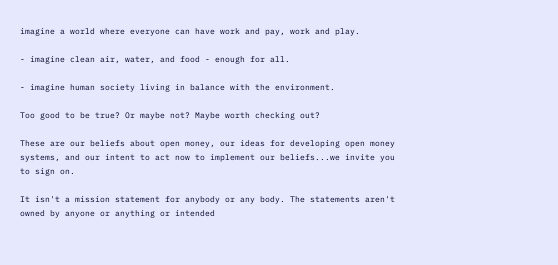imagine a world where everyone can have work and pay, work and play.

- imagine clean air, water, and food - enough for all.

- imagine human society living in balance with the environment.

Too good to be true? Or maybe not? Maybe worth checking out?

These are our beliefs about open money, our ideas for developing open money systems, and our intent to act now to implement our beliefs...we invite you to sign on.

It isn't a mission statement for anybody or any body. The statements aren't owned by anyone or anything or intended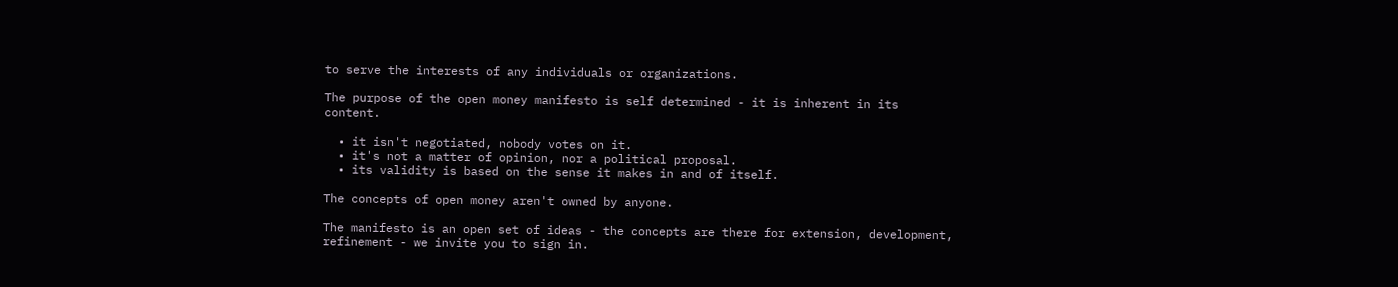to serve the interests of any individuals or organizations.

The purpose of the open money manifesto is self determined - it is inherent in its content.

  • it isn't negotiated, nobody votes on it.
  • it's not a matter of opinion, nor a political proposal.
  • its validity is based on the sense it makes in and of itself.

The concepts of open money aren't owned by anyone.

The manifesto is an open set of ideas - the concepts are there for extension, development, refinement - we invite you to sign in.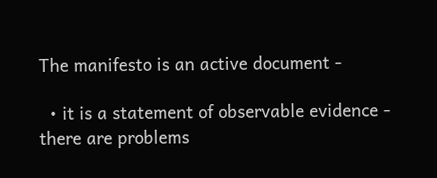The manifesto is an active document -

  • it is a statement of observable evidence - there are problems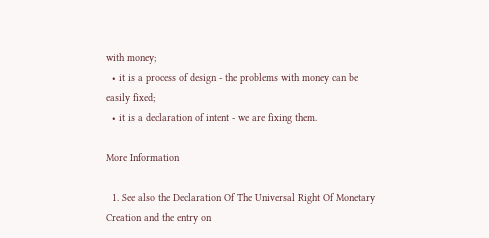with money;
  • it is a process of design - the problems with money can be easily fixed;
  • it is a declaration of intent - we are fixing them.

More Information

  1. See also the Declaration Of The Universal Right Of Monetary Creation and the entry on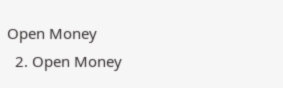Open Money
  2. Open Money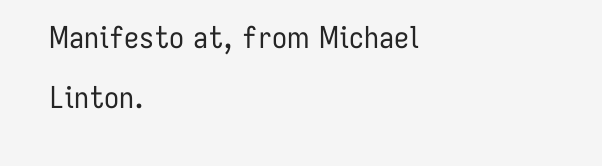Manifesto at, from Michael Linton.